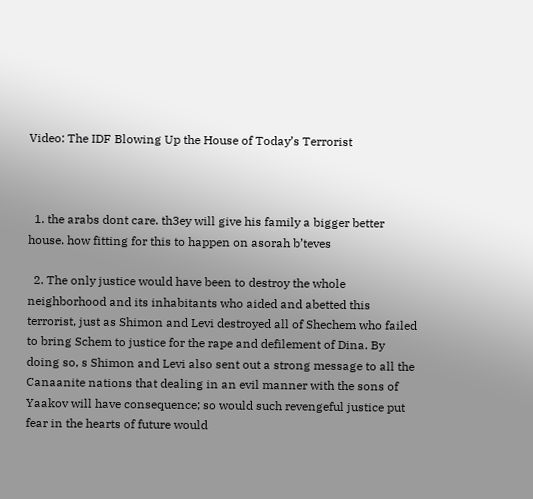Video: The IDF Blowing Up the House of Today’s Terrorist



  1. the arabs dont care. th3ey will give his family a bigger better house. how fitting for this to happen on asorah b’teves

  2. The only justice would have been to destroy the whole neighborhood and its inhabitants who aided and abetted this terrorist, just as Shimon and Levi destroyed all of Shechem who failed to bring Schem to justice for the rape and defilement of Dina. By doing so, s Shimon and Levi also sent out a strong message to all the Canaanite nations that dealing in an evil manner with the sons of Yaakov will have consequence; so would such revengeful justice put fear in the hearts of future would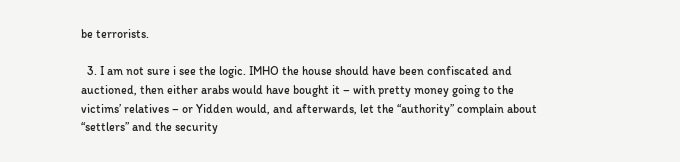be terrorists.

  3. I am not sure i see the logic. IMHO the house should have been confiscated and auctioned, then either arabs would have bought it – with pretty money going to the victims’ relatives – or Yidden would, and afterwards, let the “authority” complain about “settlers” and the security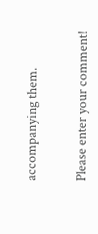accompanying them.


Please enter your comment!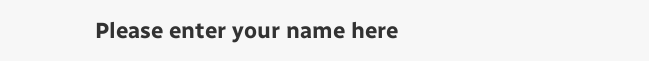Please enter your name here